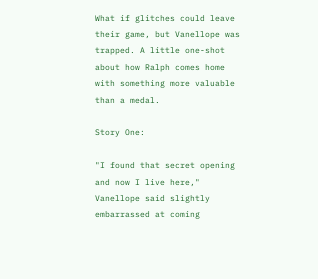What if glitches could leave their game, but Vanellope was trapped. A little one-shot about how Ralph comes home with something more valuable than a medal.

Story One:

"I found that secret opening and now I live here," Vanellope said slightly embarrassed at coming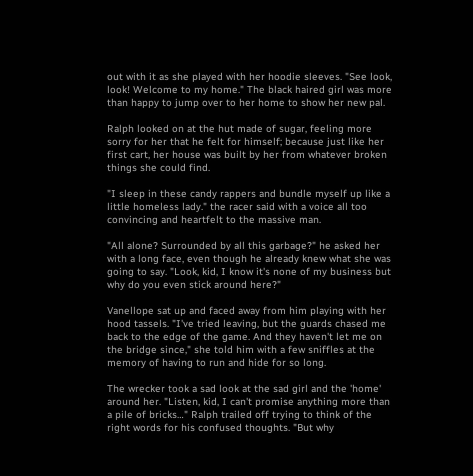out with it as she played with her hoodie sleeves. "See look, look! Welcome to my home." The black haired girl was more than happy to jump over to her home to show her new pal.

Ralph looked on at the hut made of sugar, feeling more sorry for her that he felt for himself; because just like her first cart, her house was built by her from whatever broken things she could find.

"I sleep in these candy rappers and bundle myself up like a little homeless lady." the racer said with a voice all too convincing and heartfelt to the massive man.

"All alone? Surrounded by all this garbage?" he asked her with a long face, even though he already knew what she was going to say. "Look, kid, I know it's none of my business but why do you even stick around here?"

Vanellope sat up and faced away from him playing with her hood tassels. "I've tried leaving, but the guards chased me back to the edge of the game. And they haven't let me on the bridge since," she told him with a few sniffles at the memory of having to run and hide for so long.

The wrecker took a sad look at the sad girl and the 'home' around her. "Listen, kid, I can't promise anything more than a pile of bricks…" Ralph trailed off trying to think of the right words for his confused thoughts. "But why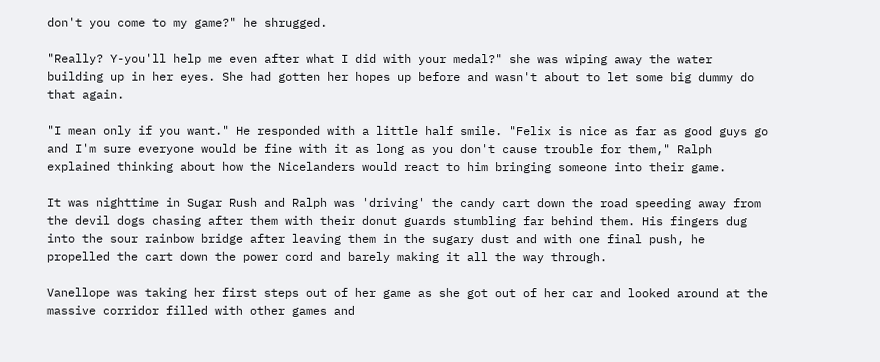don't you come to my game?" he shrugged.

"Really? Y-you'll help me even after what I did with your medal?" she was wiping away the water building up in her eyes. She had gotten her hopes up before and wasn't about to let some big dummy do that again.

"I mean only if you want." He responded with a little half smile. "Felix is nice as far as good guys go and I'm sure everyone would be fine with it as long as you don't cause trouble for them," Ralph explained thinking about how the Nicelanders would react to him bringing someone into their game.

It was nighttime in Sugar Rush and Ralph was 'driving' the candy cart down the road speeding away from the devil dogs chasing after them with their donut guards stumbling far behind them. His fingers dug into the sour rainbow bridge after leaving them in the sugary dust and with one final push, he propelled the cart down the power cord and barely making it all the way through.

Vanellope was taking her first steps out of her game as she got out of her car and looked around at the massive corridor filled with other games and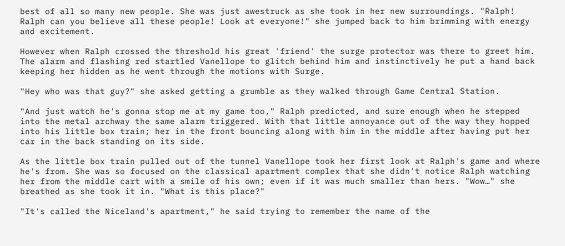best of all so many new people. She was just awestruck as she took in her new surroundings. "Ralph! Ralph can you believe all these people! Look at everyone!" she jumped back to him brimming with energy and excitement.

However when Ralph crossed the threshold his great 'friend' the surge protector was there to greet him. The alarm and flashing red startled Vanellope to glitch behind him and instinctively he put a hand back keeping her hidden as he went through the motions with Surge.

"Hey who was that guy?" she asked getting a grumble as they walked through Game Central Station.

"And just watch he's gonna stop me at my game too," Ralph predicted, and sure enough when he stepped into the metal archway the same alarm triggered. With that little annoyance out of the way they hopped into his little box train; her in the front bouncing along with him in the middle after having put her car in the back standing on its side.

As the little box train pulled out of the tunnel Vanellope took her first look at Ralph's game and where he's from. She was so focused on the classical apartment complex that she didn't notice Ralph watching her from the middle cart with a smile of his own; even if it was much smaller than hers. "Wow…" she breathed as she took it in. "What is this place?"

"It's called the Niceland's apartment," he said trying to remember the name of the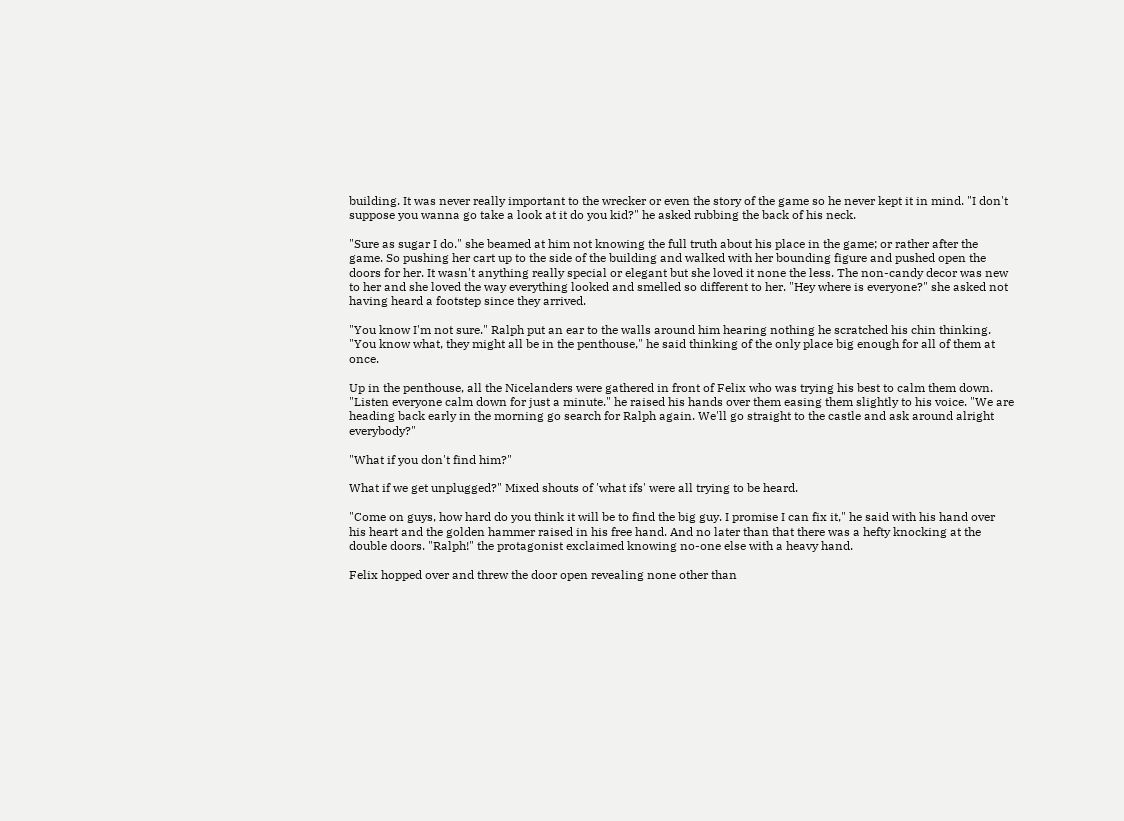building. It was never really important to the wrecker or even the story of the game so he never kept it in mind. "I don't suppose you wanna go take a look at it do you kid?" he asked rubbing the back of his neck.

"Sure as sugar I do." she beamed at him not knowing the full truth about his place in the game; or rather after the game. So pushing her cart up to the side of the building and walked with her bounding figure and pushed open the doors for her. It wasn't anything really special or elegant but she loved it none the less. The non-candy decor was new to her and she loved the way everything looked and smelled so different to her. "Hey where is everyone?" she asked not having heard a footstep since they arrived.

"You know I'm not sure." Ralph put an ear to the walls around him hearing nothing he scratched his chin thinking. "You know what, they might all be in the penthouse," he said thinking of the only place big enough for all of them at once.

Up in the penthouse, all the Nicelanders were gathered in front of Felix who was trying his best to calm them down. "Listen everyone calm down for just a minute." he raised his hands over them easing them slightly to his voice. "We are heading back early in the morning go search for Ralph again. We'll go straight to the castle and ask around alright everybody?"

"What if you don't find him?"

What if we get unplugged?" Mixed shouts of 'what ifs' were all trying to be heard.

"Come on guys, how hard do you think it will be to find the big guy. I promise I can fix it," he said with his hand over his heart and the golden hammer raised in his free hand. And no later than that there was a hefty knocking at the double doors. "Ralph!" the protagonist exclaimed knowing no-one else with a heavy hand.

Felix hopped over and threw the door open revealing none other than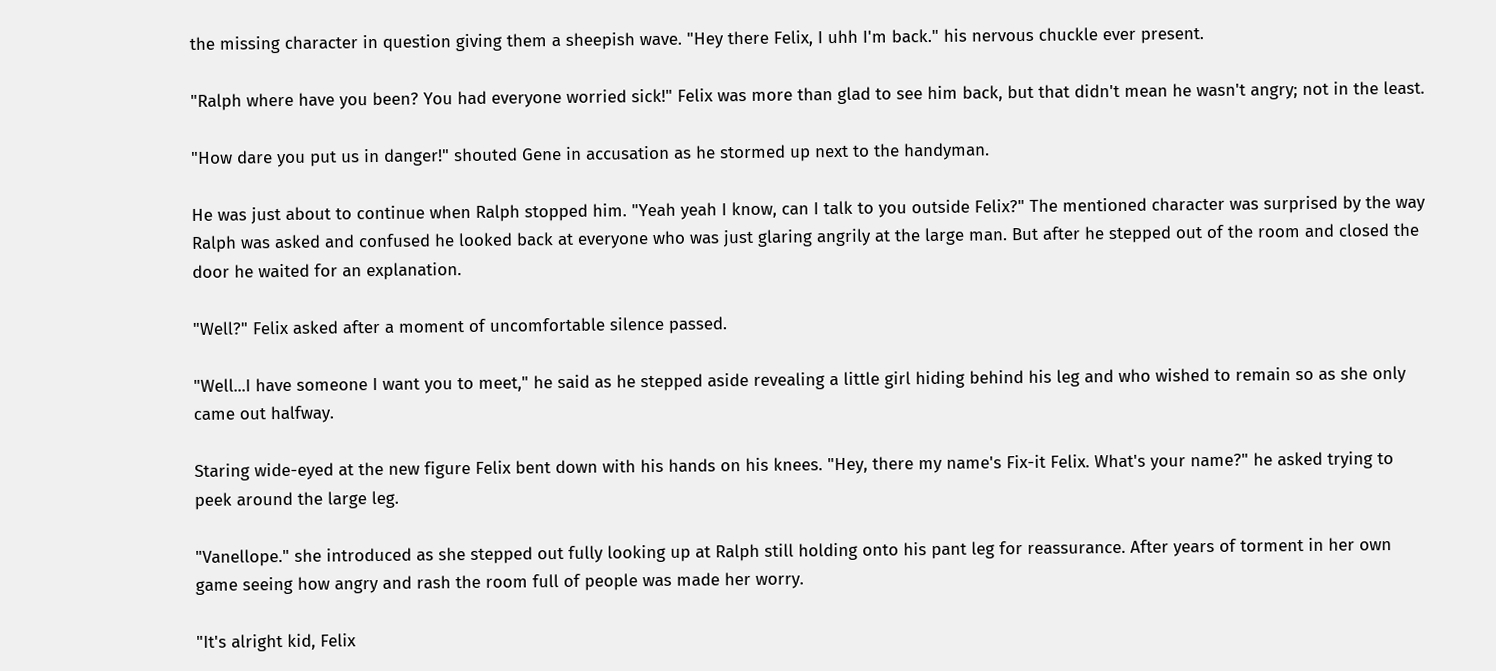the missing character in question giving them a sheepish wave. "Hey there Felix, I uhh I'm back." his nervous chuckle ever present.

"Ralph where have you been? You had everyone worried sick!" Felix was more than glad to see him back, but that didn't mean he wasn't angry; not in the least.

"How dare you put us in danger!" shouted Gene in accusation as he stormed up next to the handyman.

He was just about to continue when Ralph stopped him. "Yeah yeah I know, can I talk to you outside Felix?" The mentioned character was surprised by the way Ralph was asked and confused he looked back at everyone who was just glaring angrily at the large man. But after he stepped out of the room and closed the door he waited for an explanation.

"Well?" Felix asked after a moment of uncomfortable silence passed.

"Well...I have someone I want you to meet," he said as he stepped aside revealing a little girl hiding behind his leg and who wished to remain so as she only came out halfway.

Staring wide-eyed at the new figure Felix bent down with his hands on his knees. "Hey, there my name's Fix-it Felix. What's your name?" he asked trying to peek around the large leg.

"Vanellope." she introduced as she stepped out fully looking up at Ralph still holding onto his pant leg for reassurance. After years of torment in her own game seeing how angry and rash the room full of people was made her worry.

"It's alright kid, Felix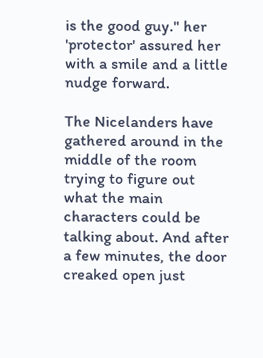is the good guy." her 'protector' assured her with a smile and a little nudge forward.

The Nicelanders have gathered around in the middle of the room trying to figure out what the main characters could be talking about. And after a few minutes, the door creaked open just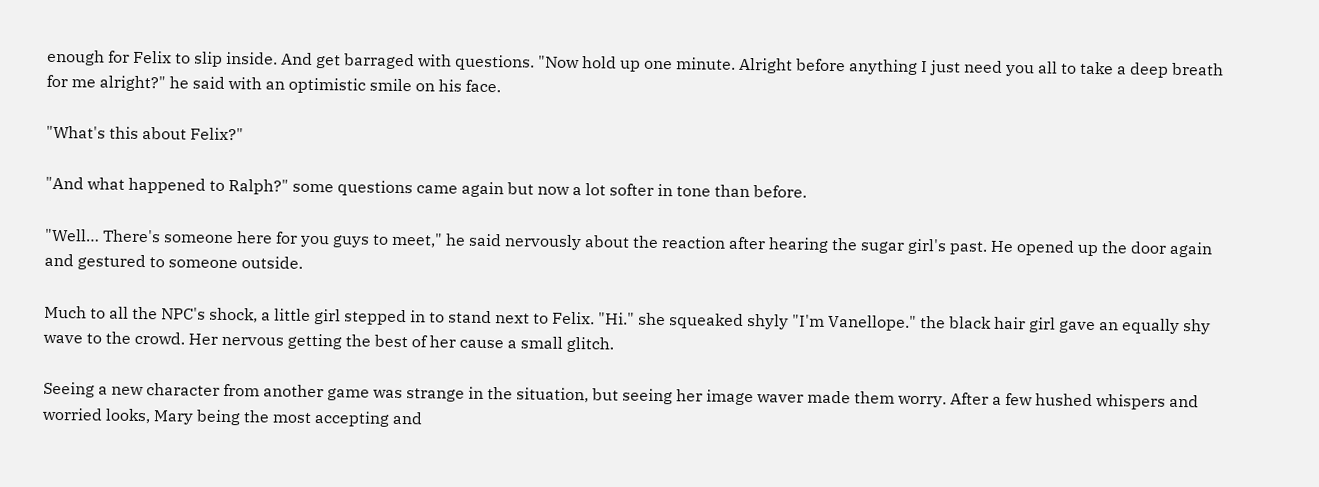enough for Felix to slip inside. And get barraged with questions. "Now hold up one minute. Alright before anything I just need you all to take a deep breath for me alright?" he said with an optimistic smile on his face.

"What's this about Felix?"

"And what happened to Ralph?" some questions came again but now a lot softer in tone than before.

"Well… There's someone here for you guys to meet," he said nervously about the reaction after hearing the sugar girl's past. He opened up the door again and gestured to someone outside.

Much to all the NPC's shock, a little girl stepped in to stand next to Felix. "Hi." she squeaked shyly "I'm Vanellope." the black hair girl gave an equally shy wave to the crowd. Her nervous getting the best of her cause a small glitch.

Seeing a new character from another game was strange in the situation, but seeing her image waver made them worry. After a few hushed whispers and worried looks, Mary being the most accepting and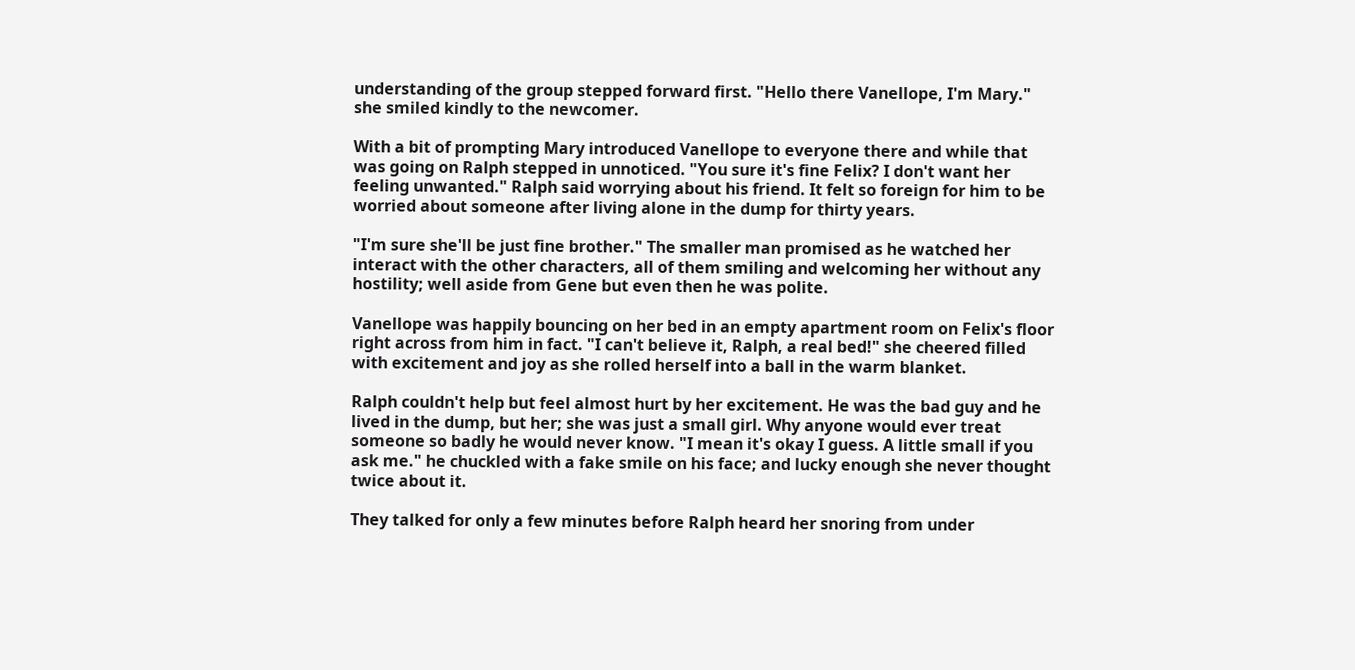understanding of the group stepped forward first. "Hello there Vanellope, I'm Mary." she smiled kindly to the newcomer.

With a bit of prompting Mary introduced Vanellope to everyone there and while that was going on Ralph stepped in unnoticed. "You sure it's fine Felix? I don't want her feeling unwanted." Ralph said worrying about his friend. It felt so foreign for him to be worried about someone after living alone in the dump for thirty years.

"I'm sure she'll be just fine brother." The smaller man promised as he watched her interact with the other characters, all of them smiling and welcoming her without any hostility; well aside from Gene but even then he was polite.

Vanellope was happily bouncing on her bed in an empty apartment room on Felix's floor right across from him in fact. "I can't believe it, Ralph, a real bed!" she cheered filled with excitement and joy as she rolled herself into a ball in the warm blanket.

Ralph couldn't help but feel almost hurt by her excitement. He was the bad guy and he lived in the dump, but her; she was just a small girl. Why anyone would ever treat someone so badly he would never know. "I mean it's okay I guess. A little small if you ask me." he chuckled with a fake smile on his face; and lucky enough she never thought twice about it.

They talked for only a few minutes before Ralph heard her snoring from under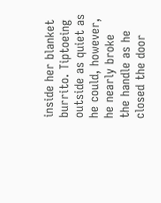inside her blanket burrito. Tiptoeing outside as quiet as he could, however, he nearly broke the handle as he closed the door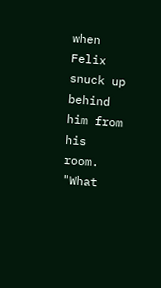when Felix snuck up behind him from his room. "What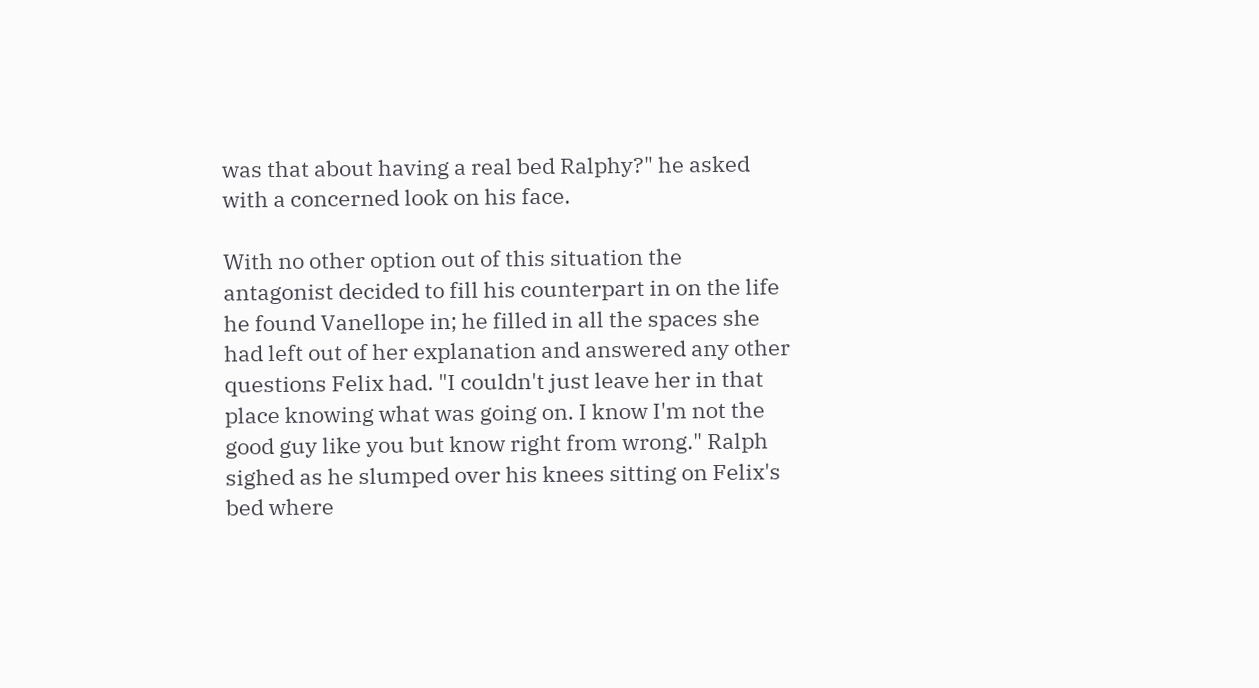was that about having a real bed Ralphy?" he asked with a concerned look on his face.

With no other option out of this situation the antagonist decided to fill his counterpart in on the life he found Vanellope in; he filled in all the spaces she had left out of her explanation and answered any other questions Felix had. "I couldn't just leave her in that place knowing what was going on. I know I'm not the good guy like you but know right from wrong." Ralph sighed as he slumped over his knees sitting on Felix's bed where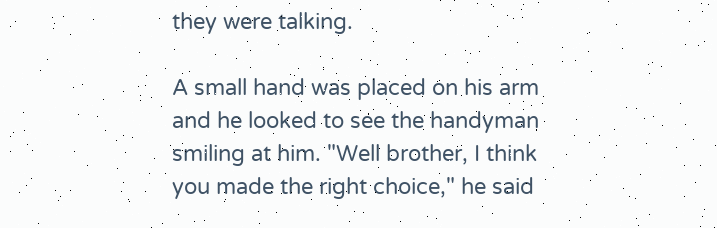they were talking.

A small hand was placed on his arm and he looked to see the handyman smiling at him. "Well brother, I think you made the right choice," he said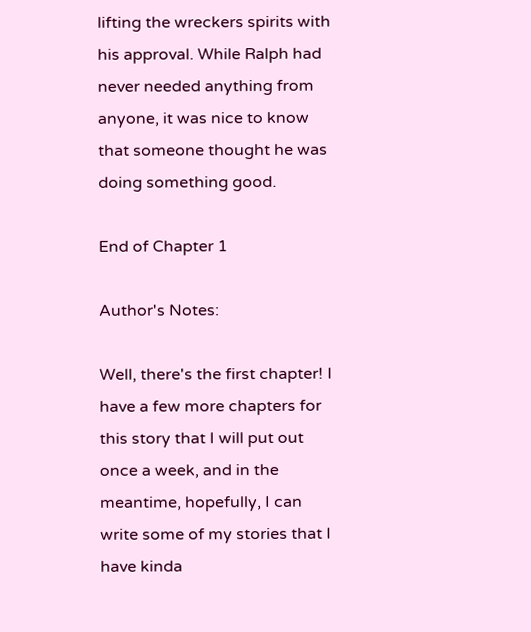lifting the wreckers spirits with his approval. While Ralph had never needed anything from anyone, it was nice to know that someone thought he was doing something good.

End of Chapter 1

Author's Notes:

Well, there's the first chapter! I have a few more chapters for this story that I will put out once a week, and in the meantime, hopefully, I can write some of my stories that I have kinda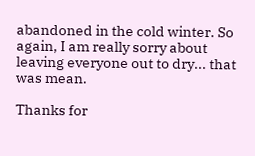abandoned in the cold winter. So again, I am really sorry about leaving everyone out to dry... that was mean.

Thanks for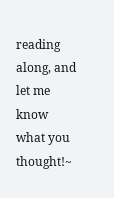reading along, and let me know what you thought!~